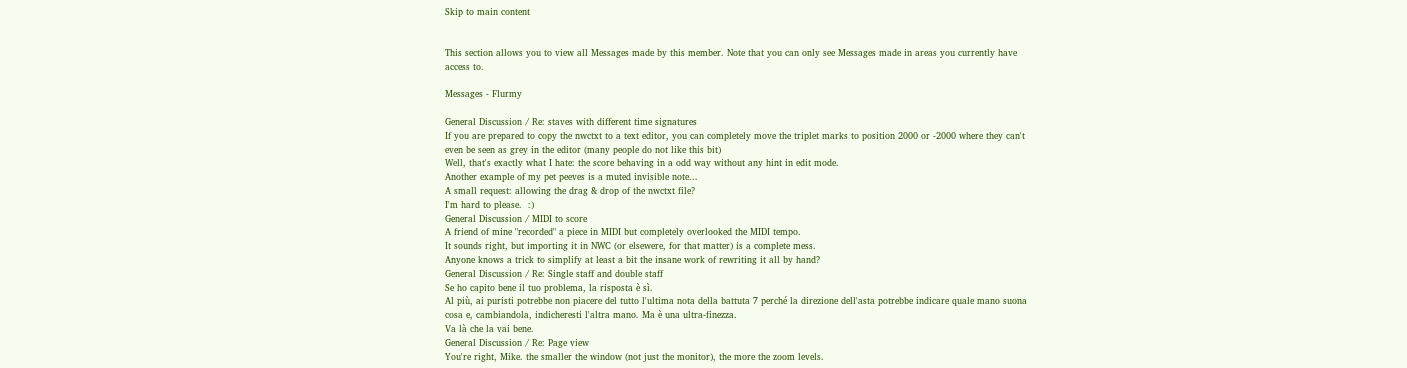Skip to main content


This section allows you to view all Messages made by this member. Note that you can only see Messages made in areas you currently have access to.

Messages - Flurmy

General Discussion / Re: staves with different time signatures
If you are prepared to copy the nwctxt to a text editor, you can completely move the triplet marks to position 2000 or -2000 where they can't even be seen as grey in the editor (many people do not like this bit)
Well, that's exactly what I hate: the score behaving in a odd way without any hint in edit mode.
Another example of my pet peeves is a muted invisible note...
A small request: allowing the drag & drop of the nwctxt file?
I'm hard to please.  :)
General Discussion / MIDI to score
A friend of mine "recorded" a piece in MIDI but completely overlooked the MIDI tempo.
It sounds right, but importing it in NWC (or elsewere, for that matter) is a complete mess.
Anyone knows a trick to simplify at least a bit the insane work of rewriting it all by hand?
General Discussion / Re: Single staff and double staff
Se ho capito bene il tuo problema, la risposta è sì.
Al più, ai puristi potrebbe non piacere del tutto l'ultima nota della battuta 7 perché la direzione dell'asta potrebbe indicare quale mano suona cosa e, cambiandola, indicheresti l'altra mano. Ma è una ultra-finezza.
Va là che la vai bene.
General Discussion / Re: Page view
You're right, Mike. the smaller the window (not just the monitor), the more the zoom levels.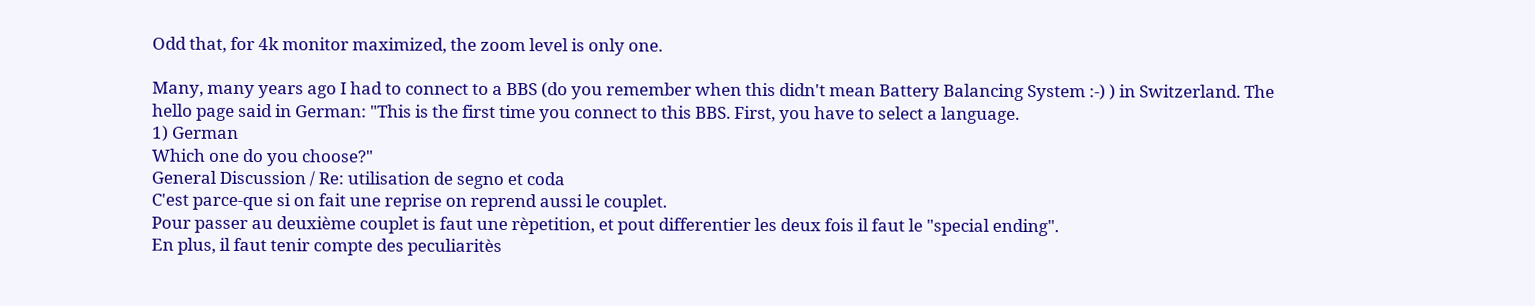Odd that, for 4k monitor maximized, the zoom level is only one.

Many, many years ago I had to connect to a BBS (do you remember when this didn't mean Battery Balancing System :-) ) in Switzerland. The hello page said in German: "This is the first time you connect to this BBS. First, you have to select a language.
1) German
Which one do you choose?"
General Discussion / Re: utilisation de segno et coda
C'est parce-que si on fait une reprise on reprend aussi le couplet.
Pour passer au deuxième couplet is faut une rèpetition, et pout differentier les deux fois il faut le "special ending".
En plus, il faut tenir compte des peculiaritès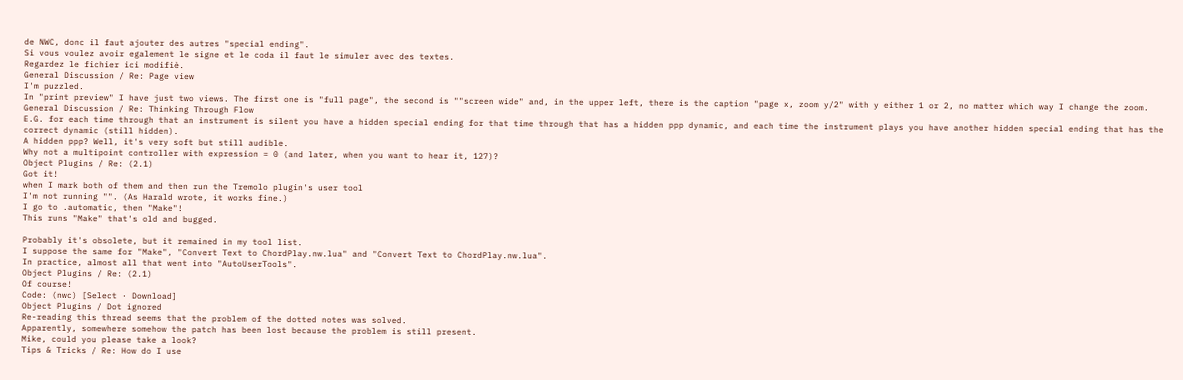de NWC, donc il faut ajouter des autres "special ending".
Si vous voulez avoir egalement le signe et le coda il faut le simuler avec des textes.
Regardez le fichier ici modifiè.
General Discussion / Re: Page view
I'm puzzled.
In "print preview" I have just two views. The first one is "full page", the second is ""screen wide" and, in the upper left, there is the caption "page x, zoom y/2" with y either 1 or 2, no matter which way I change the zoom.
General Discussion / Re: Thinking Through Flow
E.G. for each time through that an instrument is silent you have a hidden special ending for that time through that has a hidden ppp dynamic, and each time the instrument plays you have another hidden special ending that has the correct dynamic (still hidden).
A hidden ppp? Well, it's very soft but still audible.
Why not a multipoint controller with expression = 0 (and later, when you want to hear it, 127)?
Object Plugins / Re: (2.1)
Got it!
when I mark both of them and then run the Tremolo plugin's user tool
I'm not running "". (As Harald wrote, it works fine.)
I go to .automatic, then "Make"!
This runs "Make" that's old and bugged.

Probably it's obsolete, but it remained in my tool list.
I suppose the same for "Make", "Convert Text to ChordPlay.nw.lua" and "Convert Text to ChordPlay.nw.lua".
In practice, almost all that went into "AutoUserTools".
Object Plugins / Re: (2.1)
Of course!
Code: (nwc) [Select · Download]
Object Plugins / Dot ignored
Re-reading this thread seems that the problem of the dotted notes was solved.
Apparently, somewhere somehow the patch has been lost because the problem is still present.
Mike, could you please take a look?
Tips & Tricks / Re: How do I use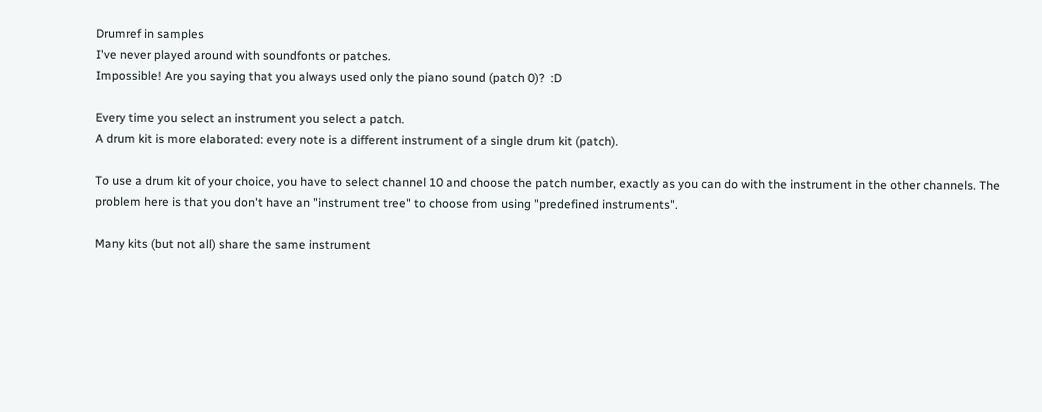Drumref in samples
I've never played around with soundfonts or patches.
Impossible! Are you saying that you always used only the piano sound (patch 0)?  :D

Every time you select an instrument you select a patch.
A drum kit is more elaborated: every note is a different instrument of a single drum kit (patch).

To use a drum kit of your choice, you have to select channel 10 and choose the patch number, exactly as you can do with the instrument in the other channels. The problem here is that you don't have an "instrument tree" to choose from using "predefined instruments".

Many kits (but not all) share the same instrument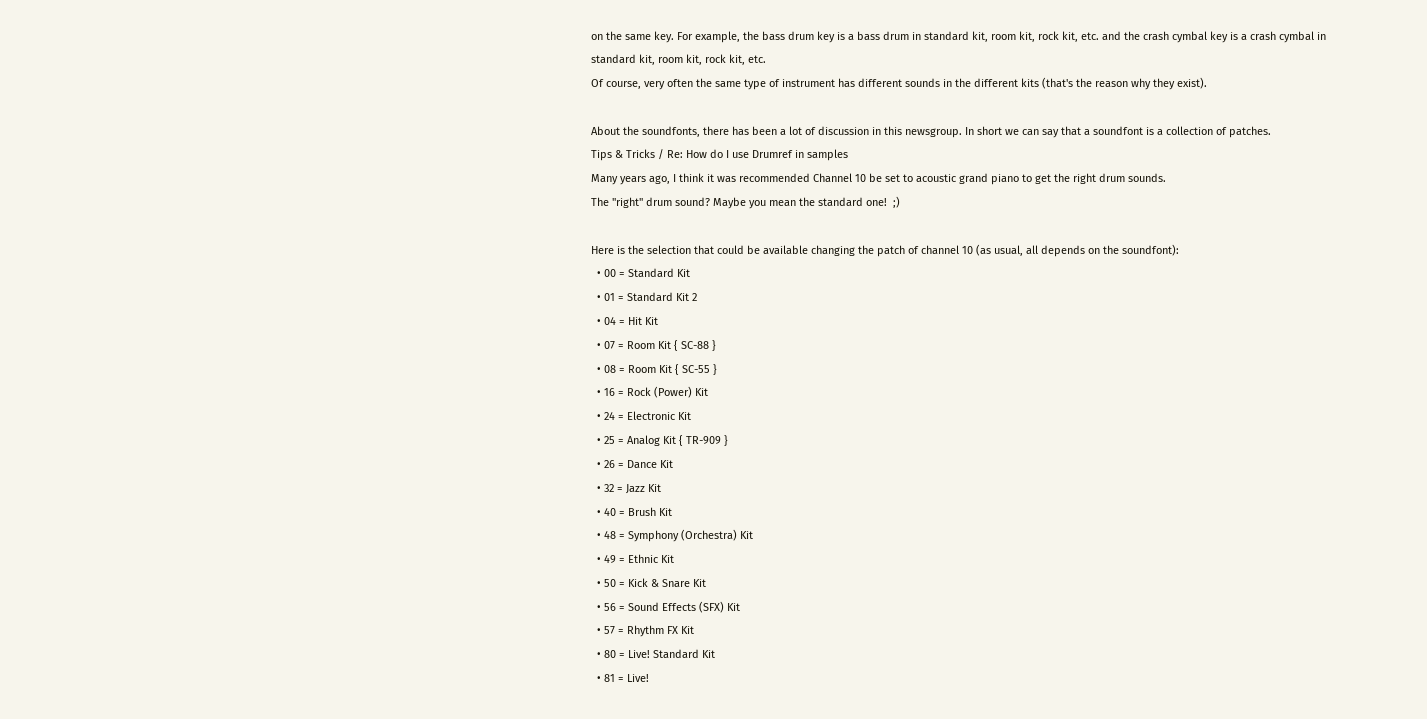on the same key. For example, the bass drum key is a bass drum in standard kit, room kit, rock kit, etc. and the crash cymbal key is a crash cymbal in standard kit, room kit, rock kit, etc.
Of course, very often the same type of instrument has different sounds in the different kits (that's the reason why they exist).

About the soundfonts, there has been a lot of discussion in this newsgroup. In short we can say that a soundfont is a collection of patches.
Tips & Tricks / Re: How do I use Drumref in samples
Many years ago, I think it was recommended Channel 10 be set to acoustic grand piano to get the right drum sounds.
The "right" drum sound? Maybe you mean the standard one!  ;)

Here is the selection that could be available changing the patch of channel 10 (as usual, all depends on the soundfont):
  • 00 = Standard Kit
  • 01 = Standard Kit 2
  • 04 = Hit Kit
  • 07 = Room Kit { SC-88 }
  • 08 = Room Kit { SC-55 }
  • 16 = Rock (Power) Kit
  • 24 = Electronic Kit
  • 25 = Analog Kit { TR-909 }
  • 26 = Dance Kit
  • 32 = Jazz Kit
  • 40 = Brush Kit
  • 48 = Symphony (Orchestra) Kit
  • 49 = Ethnic Kit
  • 50 = Kick & Snare Kit
  • 56 = Sound Effects (SFX) Kit
  • 57 = Rhythm FX Kit
  • 80 = Live! Standard Kit
  • 81 = Live!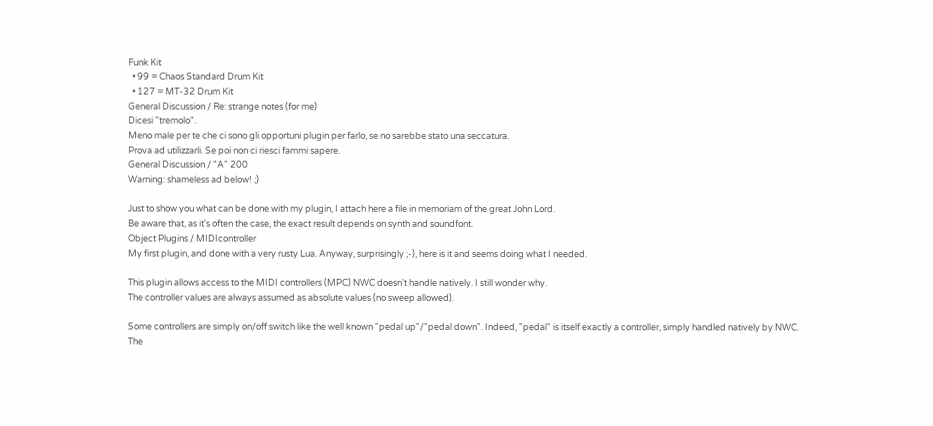Funk Kit
  • 99 = Chaos Standard Drum Kit
  • 127 = MT-32 Drum Kit
General Discussion / Re: strange notes (for me)
Dicesi "tremolo".
Meno male per te che ci sono gli opportuni plugin per farlo, se no sarebbe stato una seccatura.
Prova ad utilizzarli. Se poi non ci riesci fammi sapere.
General Discussion / "A" 200
Warning: shameless ad below! ;)

Just to show you what can be done with my plugin, I attach here a file in memoriam of the great John Lord.
Be aware that, as it's often the case, the exact result depends on synth and soundfont.
Object Plugins / MIDIcontroller
My first plugin, and done with a very rusty Lua. Anyway, surprisingly ;-), here is it and seems doing what I needed.

This plugin allows access to the MIDI controllers (MPC) NWC doesn't handle natively. I still wonder why.
The controller values are always assumed as absolute values (no sweep allowed).

Some controllers are simply on/off switch like the well known "pedal up"/"pedal down". Indeed, "pedal" is itself exactly a controller, simply handled natively by NWC.
The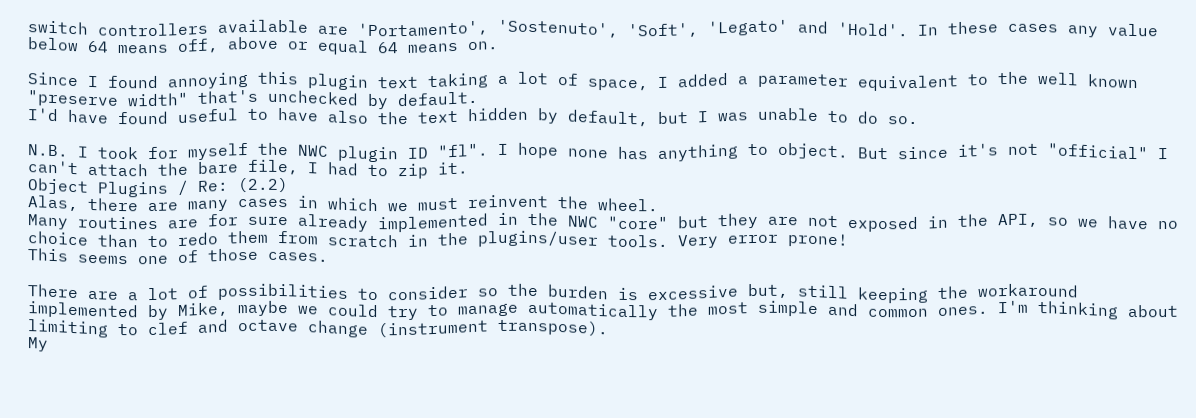switch controllers available are 'Portamento', 'Sostenuto', 'Soft', 'Legato' and 'Hold'. In these cases any value below 64 means off, above or equal 64 means on.

Since I found annoying this plugin text taking a lot of space, I added a parameter equivalent to the well known "preserve width" that's unchecked by default.
I'd have found useful to have also the text hidden by default, but I was unable to do so.

N.B. I took for myself the NWC plugin ID "fl". I hope none has anything to object. But since it's not "official" I can't attach the bare file, I had to zip it.
Object Plugins / Re: (2.2)
Alas, there are many cases in which we must reinvent the wheel.
Many routines are for sure already implemented in the NWC "core" but they are not exposed in the API, so we have no choice than to redo them from scratch in the plugins/user tools. Very error prone!
This seems one of those cases.

There are a lot of possibilities to consider so the burden is excessive but, still keeping the workaround implemented by Mike, maybe we could try to manage automatically the most simple and common ones. I'm thinking about limiting to clef and octave change (instrument transpose).
My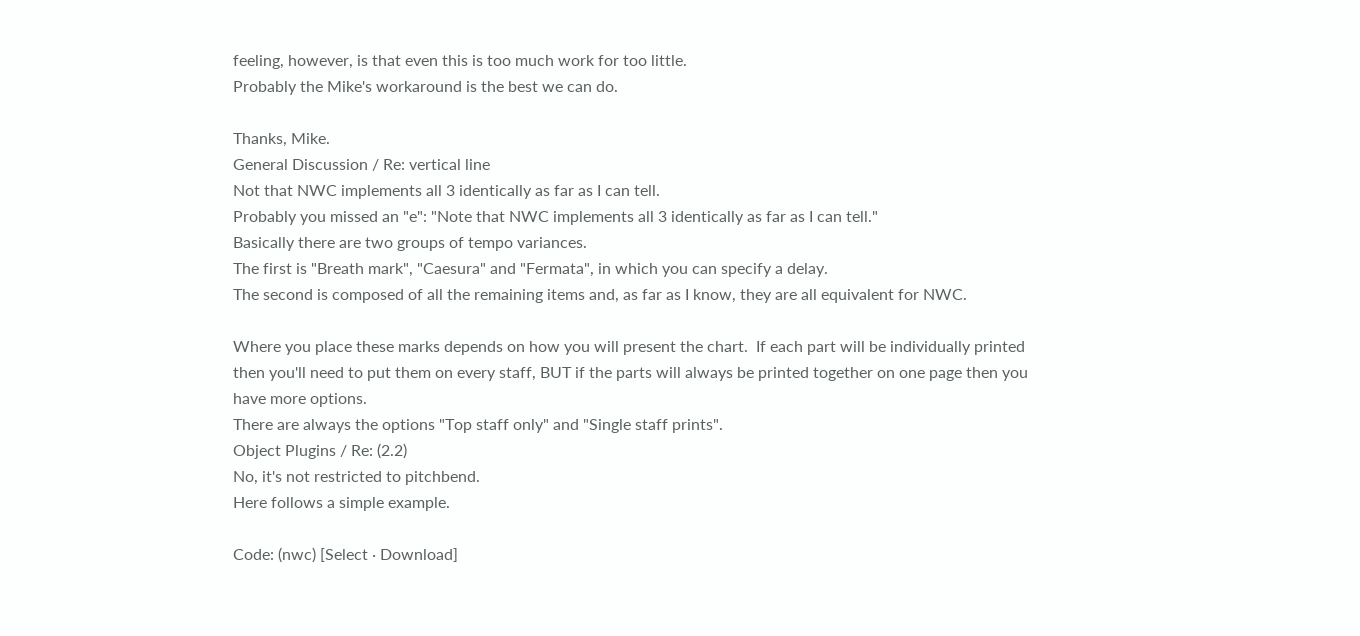feeling, however, is that even this is too much work for too little.
Probably the Mike's workaround is the best we can do.

Thanks, Mike.
General Discussion / Re: vertical line
Not that NWC implements all 3 identically as far as I can tell.
Probably you missed an "e": "Note that NWC implements all 3 identically as far as I can tell."
Basically there are two groups of tempo variances.
The first is "Breath mark", "Caesura" and "Fermata", in which you can specify a delay.
The second is composed of all the remaining items and, as far as I know, they are all equivalent for NWC.

Where you place these marks depends on how you will present the chart.  If each part will be individually printed then you'll need to put them on every staff, BUT if the parts will always be printed together on one page then you have more options.
There are always the options "Top staff only" and "Single staff prints".
Object Plugins / Re: (2.2)
No, it's not restricted to pitchbend.
Here follows a simple example.

Code: (nwc) [Select · Download]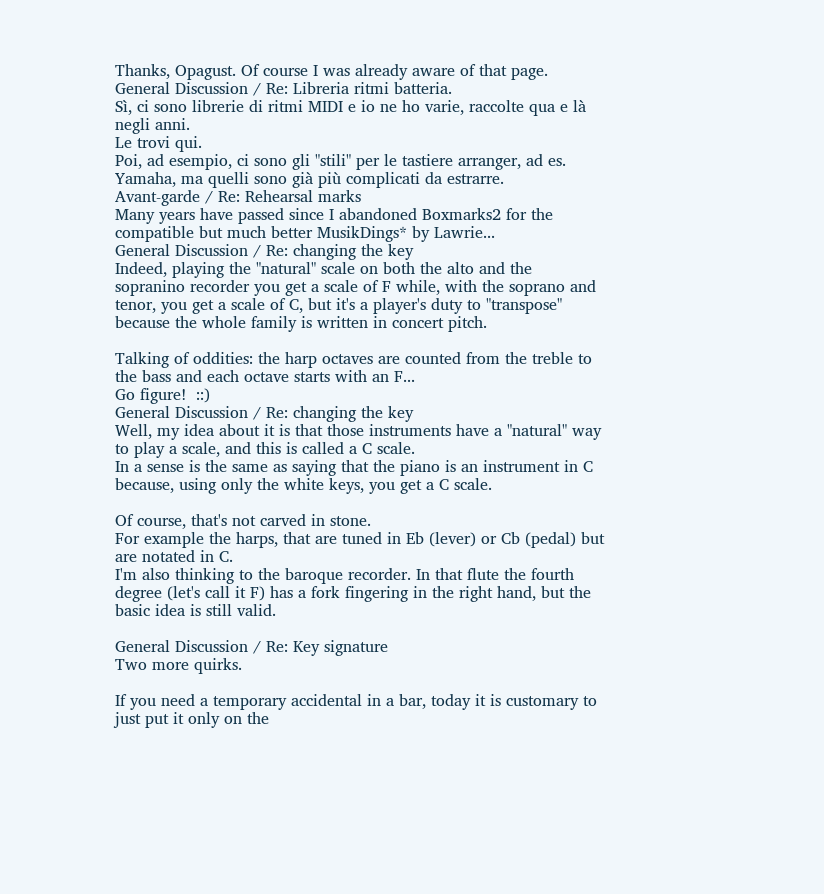Thanks, Opagust. Of course I was already aware of that page.
General Discussion / Re: Libreria ritmi batteria.
Sì, ci sono librerie di ritmi MIDI e io ne ho varie, raccolte qua e là negli anni.
Le trovi qui.
Poi, ad esempio, ci sono gli "stili" per le tastiere arranger, ad es. Yamaha, ma quelli sono già più complicati da estrarre.
Avant-garde / Re: Rehearsal marks
Many years have passed since I abandoned Boxmarks2 for the compatible but much better MusikDings* by Lawrie...
General Discussion / Re: changing the key
Indeed, playing the "natural" scale on both the alto and the sopranino recorder you get a scale of F while, with the soprano and tenor, you get a scale of C, but it's a player's duty to "transpose" because the whole family is written in concert pitch.

Talking of oddities: the harp octaves are counted from the treble to the bass and each octave starts with an F...
Go figure!  ::)
General Discussion / Re: changing the key
Well, my idea about it is that those instruments have a "natural" way to play a scale, and this is called a C scale.
In a sense is the same as saying that the piano is an instrument in C because, using only the white keys, you get a C scale.

Of course, that's not carved in stone.
For example the harps, that are tuned in Eb (lever) or Cb (pedal) but are notated in C.
I'm also thinking to the baroque recorder. In that flute the fourth degree (let's call it F) has a fork fingering in the right hand, but the basic idea is still valid.

General Discussion / Re: Key signature
Two more quirks.

If you need a temporary accidental in a bar, today it is customary to just put it only on the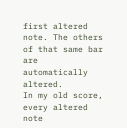first altered note. The others of that same bar are automatically altered.
In my old score, every altered note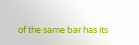of the same bar has its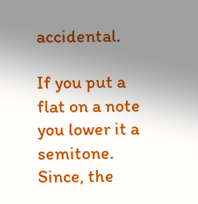accidental.

If you put a flat on a note you lower it a semitone.
Since, the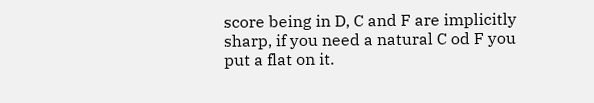score being in D, C and F are implicitly sharp, if you need a natural C od F you put a flat on it.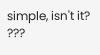simple, isn't it?  ???